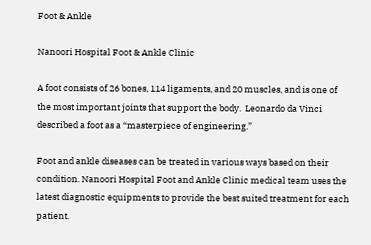Foot & Ankle

Nanoori Hospital Foot & Ankle Clinic

A foot consists of 26 bones, 114 ligaments, and 20 muscles, and is one of the most important joints that support the body.  Leonardo da Vinci described a foot as a “masterpiece of engineering.”

Foot and ankle diseases can be treated in various ways based on their condition. Nanoori Hospital Foot and Ankle Clinic medical team uses the latest diagnostic equipments to provide the best suited treatment for each patient.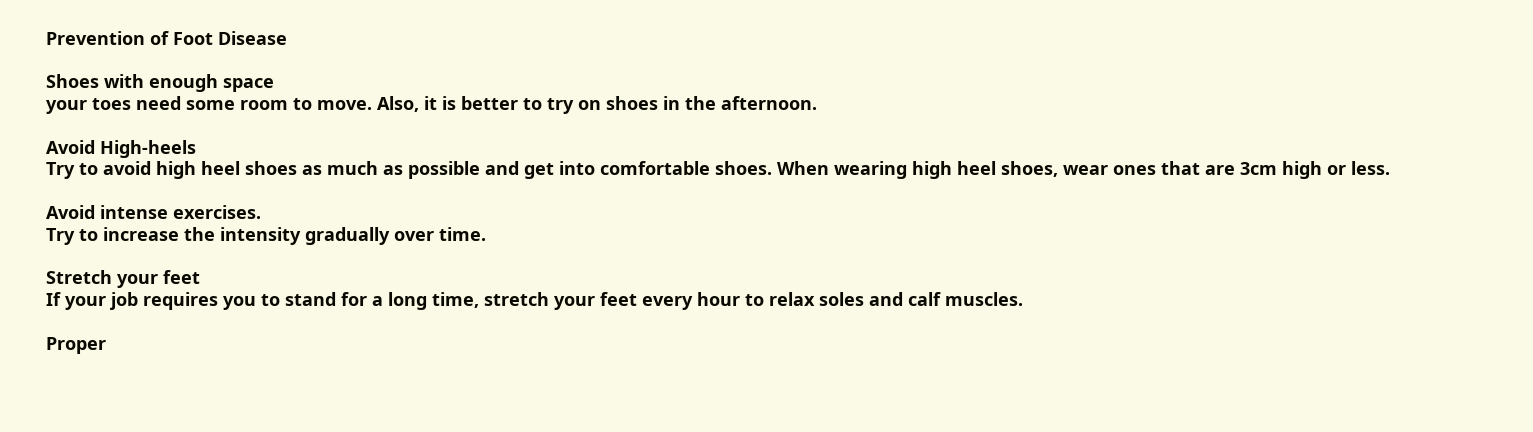Prevention of Foot Disease

Shoes with enough space
your toes need some room to move. Also, it is better to try on shoes in the afternoon.

Avoid High-heels
Try to avoid high heel shoes as much as possible and get into comfortable shoes. When wearing high heel shoes, wear ones that are 3cm high or less.

Avoid intense exercises.
Try to increase the intensity gradually over time.

Stretch your feet
If your job requires you to stand for a long time, stretch your feet every hour to relax soles and calf muscles.

Proper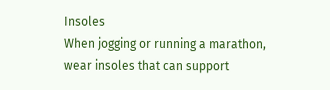Insoles
When jogging or running a marathon, wear insoles that can support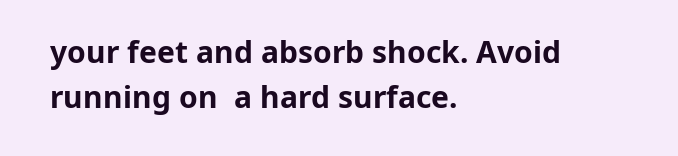your feet and absorb shock. Avoid running on  a hard surface.